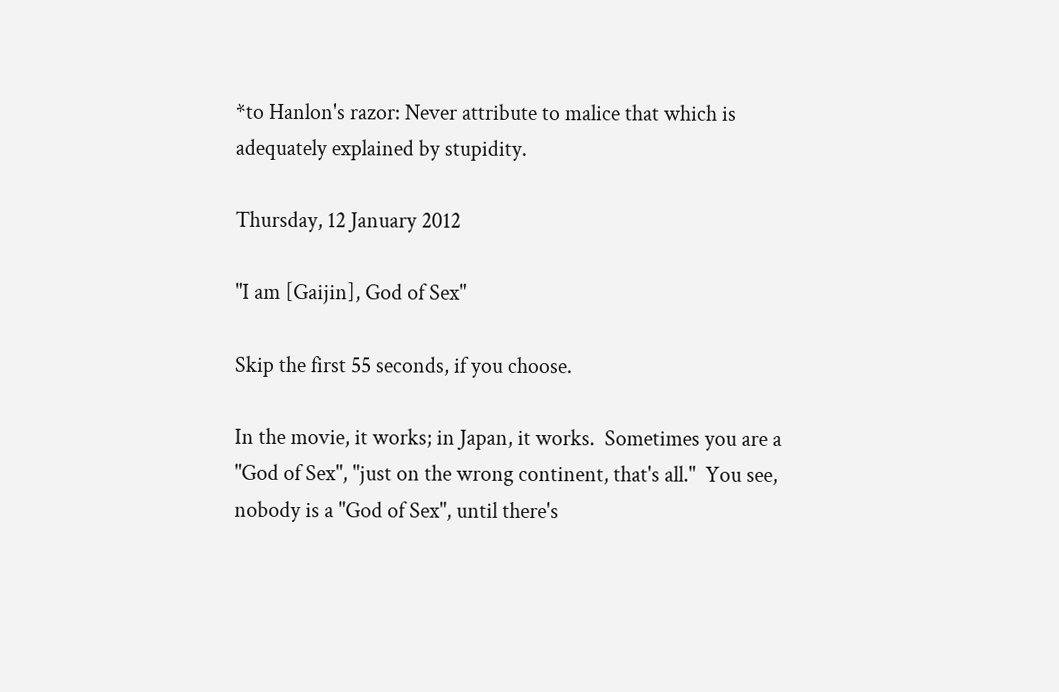*to Hanlon's razor: Never attribute to malice that which is adequately explained by stupidity.

Thursday, 12 January 2012

"I am [Gaijin], God of Sex"

Skip the first 55 seconds, if you choose.

In the movie, it works; in Japan, it works.  Sometimes you are a "God of Sex", "just on the wrong continent, that's all."  You see, nobody is a "God of Sex", until there's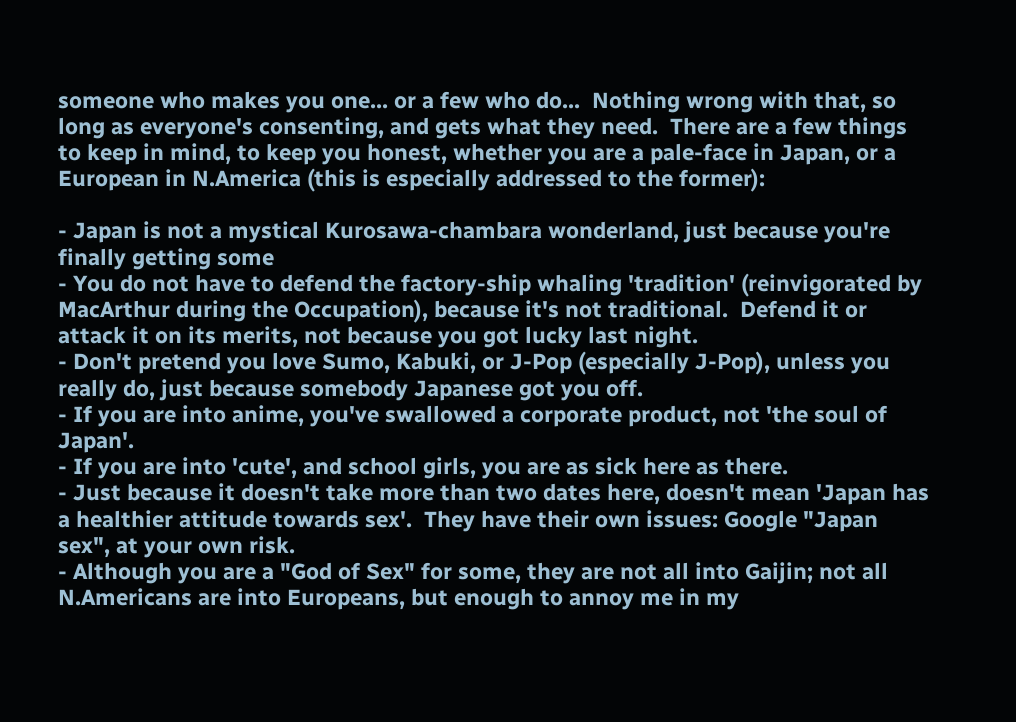someone who makes you one... or a few who do...  Nothing wrong with that, so long as everyone's consenting, and gets what they need.  There are a few things to keep in mind, to keep you honest, whether you are a pale-face in Japan, or a European in N.America (this is especially addressed to the former):

- Japan is not a mystical Kurosawa-chambara wonderland, just because you're finally getting some
- You do not have to defend the factory-ship whaling 'tradition' (reinvigorated by MacArthur during the Occupation), because it's not traditional.  Defend it or attack it on its merits, not because you got lucky last night.
- Don't pretend you love Sumo, Kabuki, or J-Pop (especially J-Pop), unless you really do, just because somebody Japanese got you off.
- If you are into anime, you've swallowed a corporate product, not 'the soul of Japan'.
- If you are into 'cute', and school girls, you are as sick here as there.
- Just because it doesn't take more than two dates here, doesn't mean 'Japan has a healthier attitude towards sex'.  They have their own issues: Google "Japan sex", at your own risk.
- Although you are a "God of Sex" for some, they are not all into Gaijin; not all N.Americans are into Europeans, but enough to annoy me in my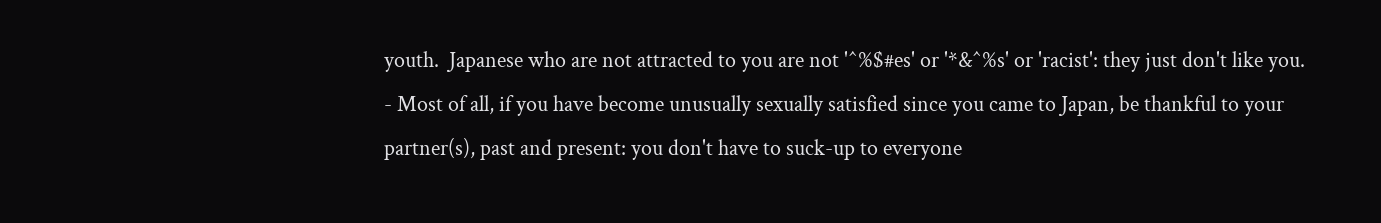youth.  Japanese who are not attracted to you are not '^%$#es' or '*&^%s' or 'racist': they just don't like you.
- Most of all, if you have become unusually sexually satisfied since you came to Japan, be thankful to your partner(s), past and present: you don't have to suck-up to everyone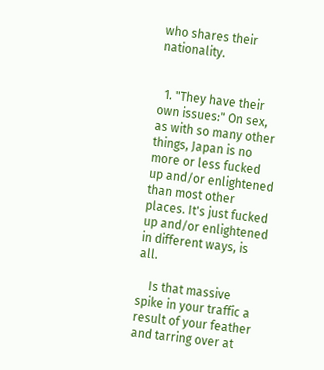who shares their nationality.


  1. "They have their own issues:" On sex, as with so many other things, Japan is no more or less fucked up and/or enlightened than most other places. It's just fucked up and/or enlightened in different ways, is all.

    Is that massive spike in your traffic a result of your feather and tarring over at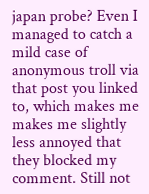japan probe? Even I managed to catch a mild case of anonymous troll via that post you linked to, which makes me makes me slightly less annoyed that they blocked my comment. Still not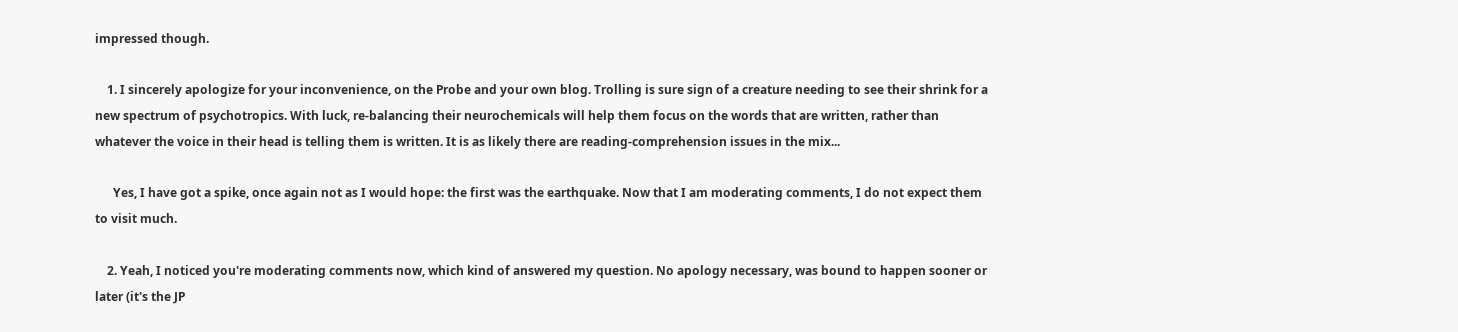impressed though.

    1. I sincerely apologize for your inconvenience, on the Probe and your own blog. Trolling is sure sign of a creature needing to see their shrink for a new spectrum of psychotropics. With luck, re-balancing their neurochemicals will help them focus on the words that are written, rather than whatever the voice in their head is telling them is written. It is as likely there are reading-comprehension issues in the mix...

      Yes, I have got a spike, once again not as I would hope: the first was the earthquake. Now that I am moderating comments, I do not expect them to visit much.

    2. Yeah, I noticed you're moderating comments now, which kind of answered my question. No apology necessary, was bound to happen sooner or later (it's the JP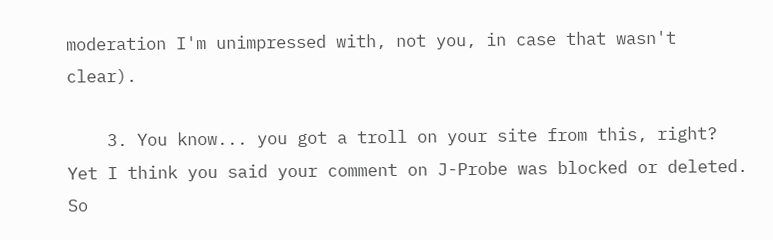moderation I'm unimpressed with, not you, in case that wasn't clear).

    3. You know... you got a troll on your site from this, right? Yet I think you said your comment on J-Probe was blocked or deleted. So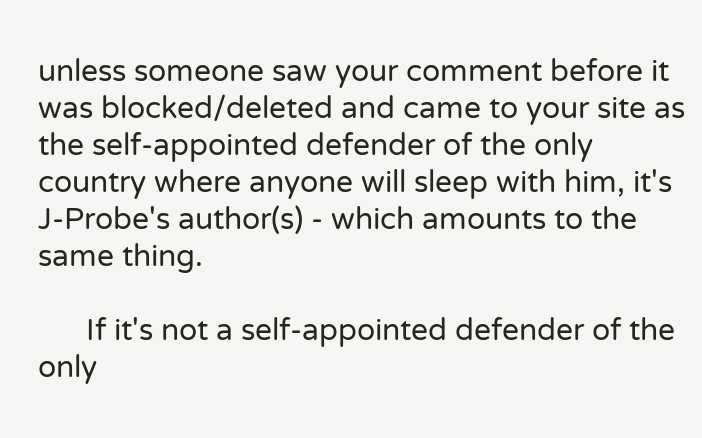unless someone saw your comment before it was blocked/deleted and came to your site as the self-appointed defender of the only country where anyone will sleep with him, it's J-Probe's author(s) - which amounts to the same thing.

      If it's not a self-appointed defender of the only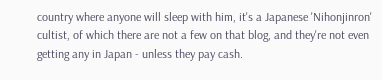country where anyone will sleep with him, it's a Japanese 'Nihonjinron' cultist, of which there are not a few on that blog, and they're not even getting any in Japan - unless they pay cash.